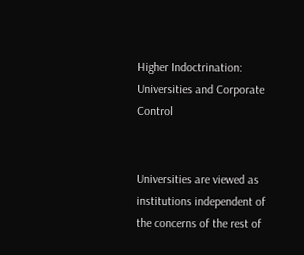Higher Indoctrination: Universities and Corporate Control


Universities are viewed as institutions independent of the concerns of the rest of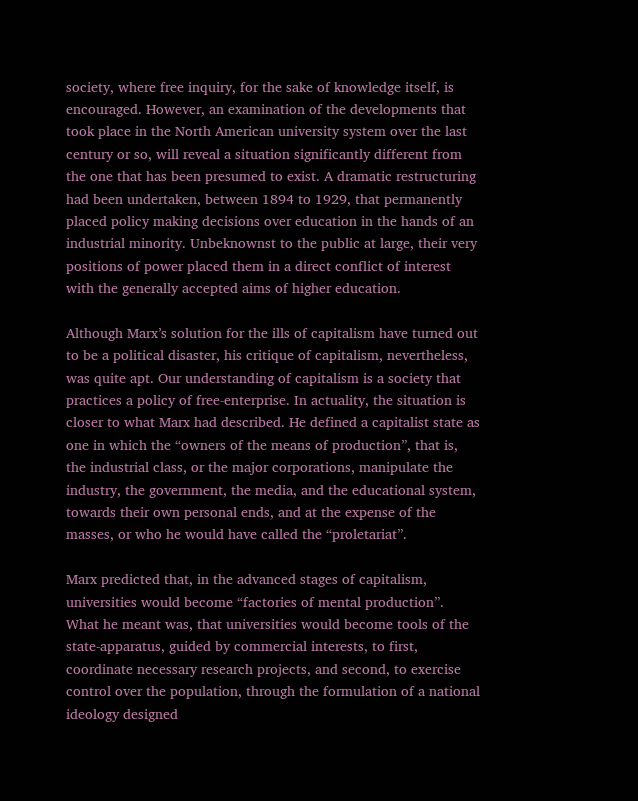society, where free inquiry, for the sake of knowledge itself, is encouraged. However, an examination of the developments that took place in the North American university system over the last century or so, will reveal a situation significantly different from the one that has been presumed to exist. A dramatic restructuring had been undertaken, between 1894 to 1929, that permanently placed policy making decisions over education in the hands of an industrial minority. Unbeknownst to the public at large, their very positions of power placed them in a direct conflict of interest with the generally accepted aims of higher education.

Although Marx’s solution for the ills of capitalism have turned out to be a political disaster, his critique of capitalism, nevertheless, was quite apt. Our understanding of capitalism is a society that practices a policy of free-enterprise. In actuality, the situation is closer to what Marx had described. He defined a capitalist state as one in which the “owners of the means of production”, that is, the industrial class, or the major corporations, manipulate the industry, the government, the media, and the educational system, towards their own personal ends, and at the expense of the masses, or who he would have called the “proletariat”.

Marx predicted that, in the advanced stages of capitalism, universities would become “factories of mental production”. What he meant was, that universities would become tools of the state-apparatus, guided by commercial interests, to first, coordinate necessary research projects, and second, to exercise control over the population, through the formulation of a national ideology designed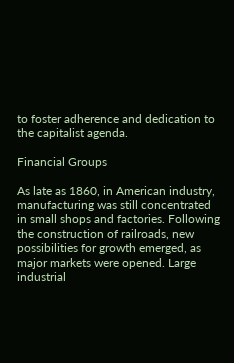to foster adherence and dedication to the capitalist agenda.

Financial Groups

As late as 1860, in American industry, manufacturing was still concentrated in small shops and factories. Following the construction of railroads, new possibilities for growth emerged, as major markets were opened. Large industrial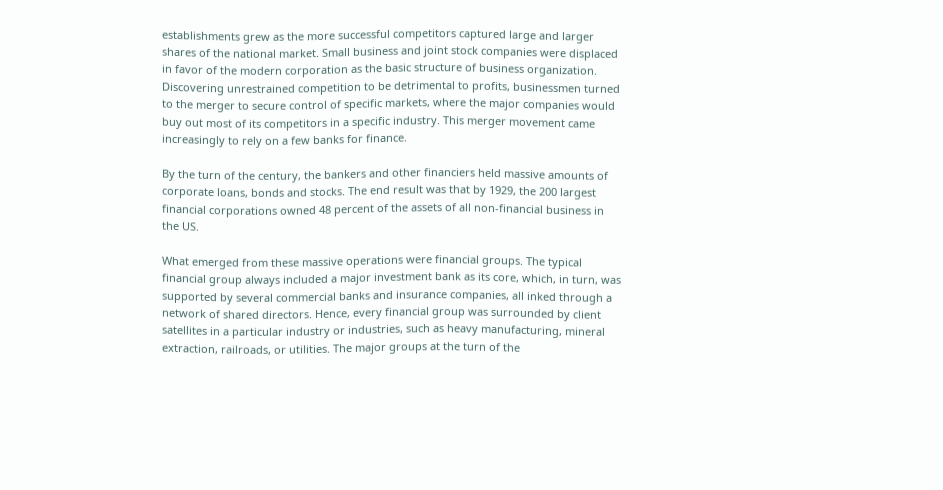establishments grew as the more successful competitors captured large and larger shares of the national market. Small business and joint stock companies were displaced in favor of the modern corporation as the basic structure of business organization. Discovering unrestrained competition to be detrimental to profits, businessmen turned to the merger to secure control of specific markets, where the major companies would buy out most of its competitors in a specific industry. This merger movement came increasingly to rely on a few banks for finance.

By the turn of the century, the bankers and other financiers held massive amounts of corporate loans, bonds and stocks. The end result was that by 1929, the 200 largest financial corporations owned 48 percent of the assets of all non-financial business in the US.

What emerged from these massive operations were financial groups. The typical financial group always included a major investment bank as its core, which, in turn, was supported by several commercial banks and insurance companies, all inked through a network of shared directors. Hence, every financial group was surrounded by client satellites in a particular industry or industries, such as heavy manufacturing, mineral extraction, railroads, or utilities. The major groups at the turn of the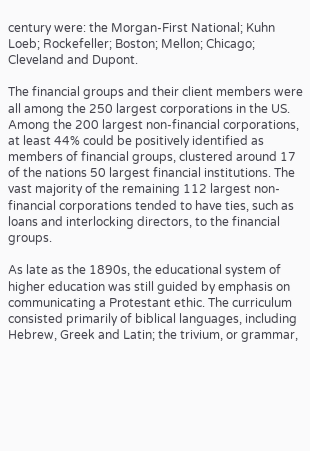century were: the Morgan-First National; Kuhn Loeb; Rockefeller; Boston; Mellon; Chicago; Cleveland and Dupont.

The financial groups and their client members were all among the 250 largest corporations in the US. Among the 200 largest non-financial corporations, at least 44% could be positively identified as members of financial groups, clustered around 17 of the nations 50 largest financial institutions. The vast majority of the remaining 112 largest non-financial corporations tended to have ties, such as loans and interlocking directors, to the financial groups.

As late as the 1890s, the educational system of higher education was still guided by emphasis on communicating a Protestant ethic. The curriculum consisted primarily of biblical languages, including Hebrew, Greek and Latin; the trivium, or grammar,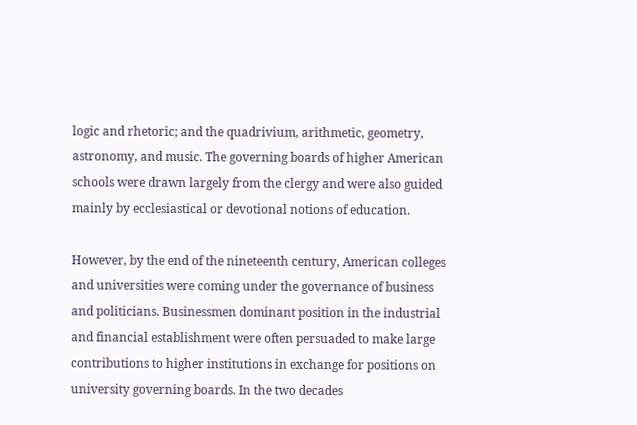logic and rhetoric; and the quadrivium, arithmetic, geometry, astronomy, and music. The governing boards of higher American schools were drawn largely from the clergy and were also guided mainly by ecclesiastical or devotional notions of education.

However, by the end of the nineteenth century, American colleges and universities were coming under the governance of business and politicians. Businessmen dominant position in the industrial and financial establishment were often persuaded to make large contributions to higher institutions in exchange for positions on university governing boards. In the two decades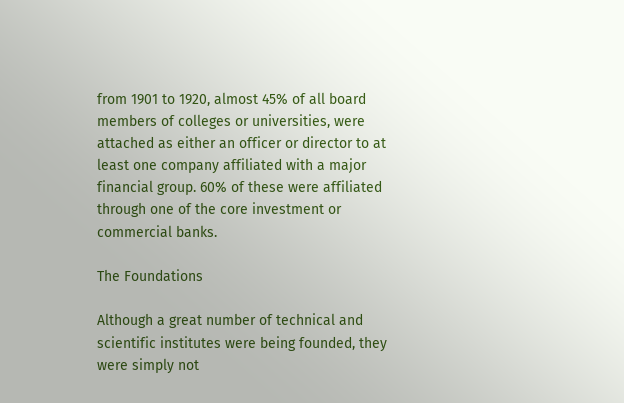from 1901 to 1920, almost 45% of all board members of colleges or universities, were attached as either an officer or director to at least one company affiliated with a major financial group. 60% of these were affiliated through one of the core investment or commercial banks.

The Foundations

Although a great number of technical and scientific institutes were being founded, they were simply not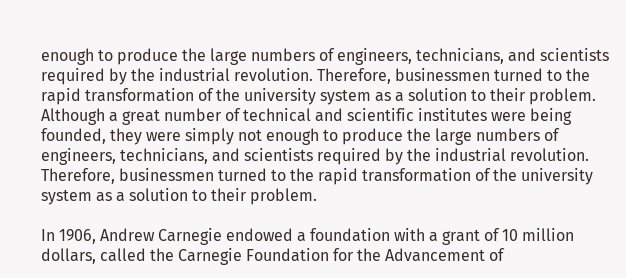enough to produce the large numbers of engineers, technicians, and scientists required by the industrial revolution. Therefore, businessmen turned to the rapid transformation of the university system as a solution to their problem. Although a great number of technical and scientific institutes were being founded, they were simply not enough to produce the large numbers of engineers, technicians, and scientists required by the industrial revolution. Therefore, businessmen turned to the rapid transformation of the university system as a solution to their problem.

In 1906, Andrew Carnegie endowed a foundation with a grant of 10 million dollars, called the Carnegie Foundation for the Advancement of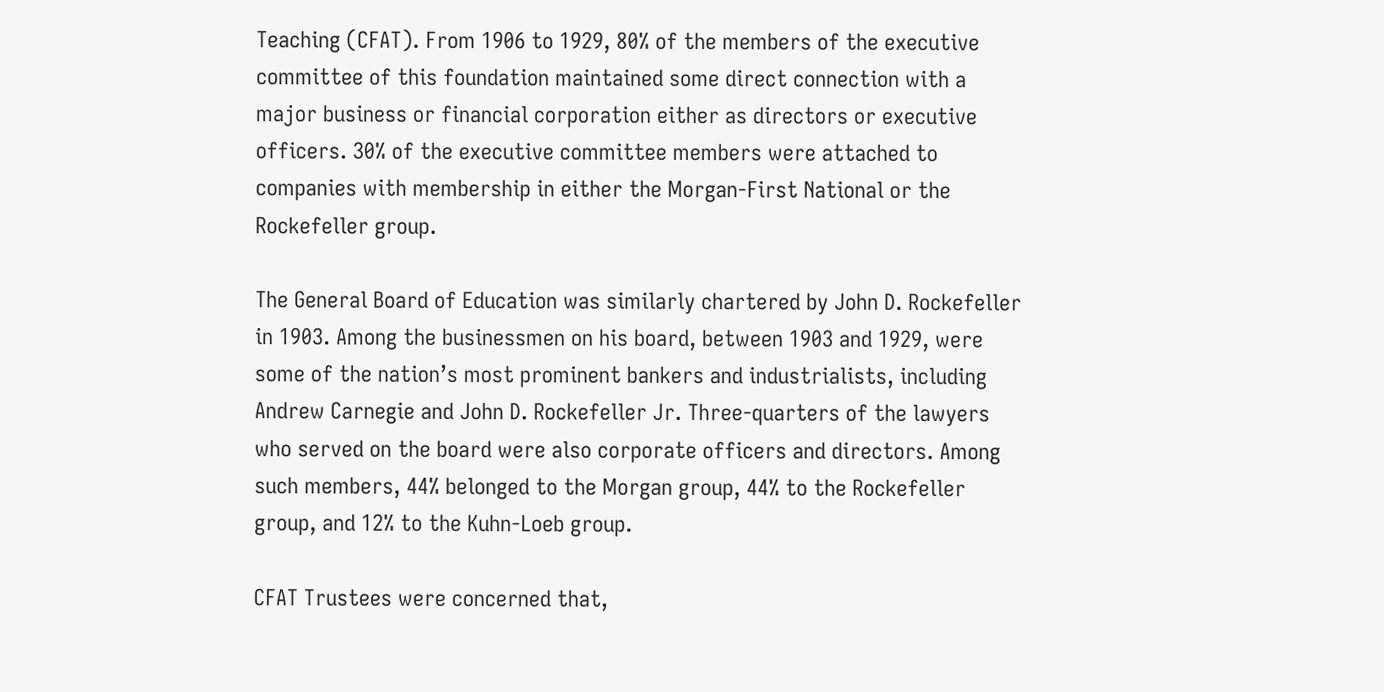Teaching (CFAT). From 1906 to 1929, 80% of the members of the executive committee of this foundation maintained some direct connection with a major business or financial corporation either as directors or executive officers. 30% of the executive committee members were attached to companies with membership in either the Morgan-First National or the Rockefeller group.

The General Board of Education was similarly chartered by John D. Rockefeller in 1903. Among the businessmen on his board, between 1903 and 1929, were some of the nation’s most prominent bankers and industrialists, including Andrew Carnegie and John D. Rockefeller Jr. Three-quarters of the lawyers who served on the board were also corporate officers and directors. Among such members, 44% belonged to the Morgan group, 44% to the Rockefeller group, and 12% to the Kuhn-Loeb group.

CFAT Trustees were concerned that,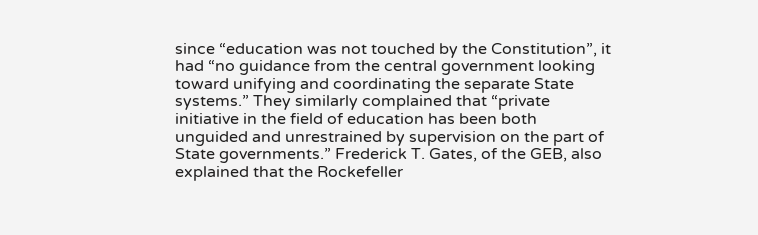since “education was not touched by the Constitution”, it had “no guidance from the central government looking toward unifying and coordinating the separate State systems.” They similarly complained that “private initiative in the field of education has been both unguided and unrestrained by supervision on the part of State governments.” Frederick T. Gates, of the GEB, also explained that the Rockefeller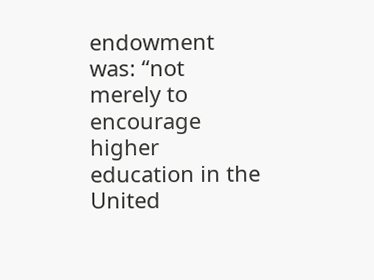endowment was: “not merely to encourage higher education in the United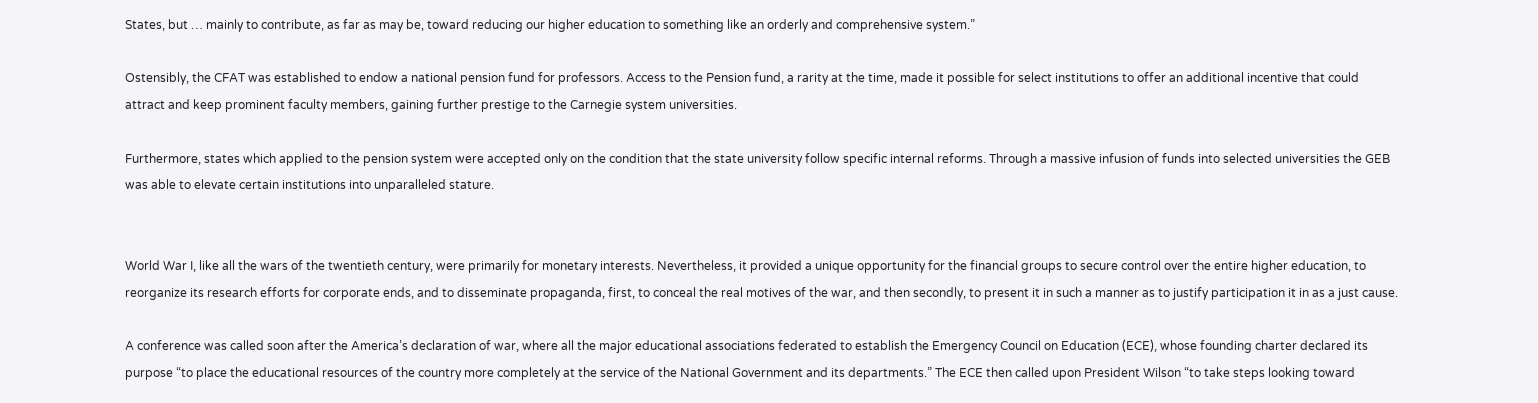States, but … mainly to contribute, as far as may be, toward reducing our higher education to something like an orderly and comprehensive system.”

Ostensibly, the CFAT was established to endow a national pension fund for professors. Access to the Pension fund, a rarity at the time, made it possible for select institutions to offer an additional incentive that could attract and keep prominent faculty members, gaining further prestige to the Carnegie system universities.

Furthermore, states which applied to the pension system were accepted only on the condition that the state university follow specific internal reforms. Through a massive infusion of funds into selected universities the GEB was able to elevate certain institutions into unparalleled stature.


World War I, like all the wars of the twentieth century, were primarily for monetary interests. Nevertheless, it provided a unique opportunity for the financial groups to secure control over the entire higher education, to reorganize its research efforts for corporate ends, and to disseminate propaganda, first, to conceal the real motives of the war, and then secondly, to present it in such a manner as to justify participation it in as a just cause.

A conference was called soon after the America’s declaration of war, where all the major educational associations federated to establish the Emergency Council on Education (ECE), whose founding charter declared its purpose “to place the educational resources of the country more completely at the service of the National Government and its departments.” The ECE then called upon President Wilson “to take steps looking toward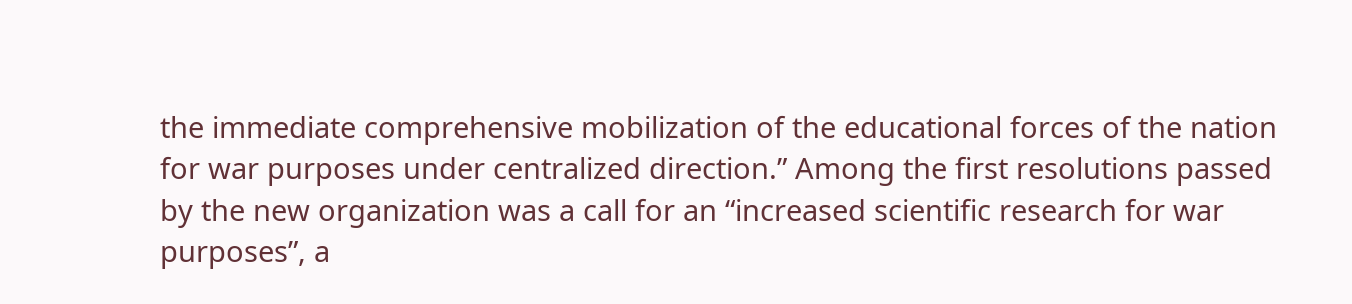the immediate comprehensive mobilization of the educational forces of the nation for war purposes under centralized direction.” Among the first resolutions passed by the new organization was a call for an “increased scientific research for war purposes”, a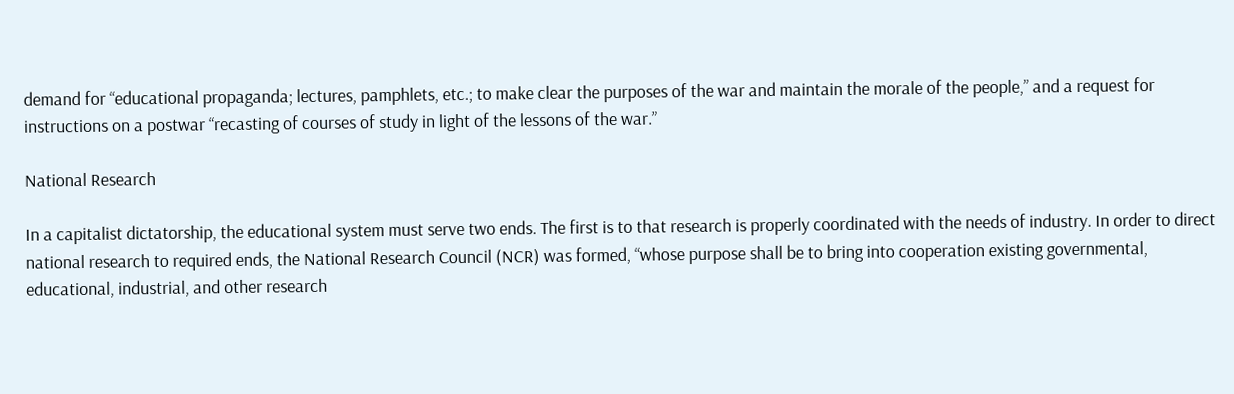demand for “educational propaganda; lectures, pamphlets, etc.; to make clear the purposes of the war and maintain the morale of the people,” and a request for instructions on a postwar “recasting of courses of study in light of the lessons of the war.”

National Research

In a capitalist dictatorship, the educational system must serve two ends. The first is to that research is properly coordinated with the needs of industry. In order to direct national research to required ends, the National Research Council (NCR) was formed, “whose purpose shall be to bring into cooperation existing governmental, educational, industrial, and other research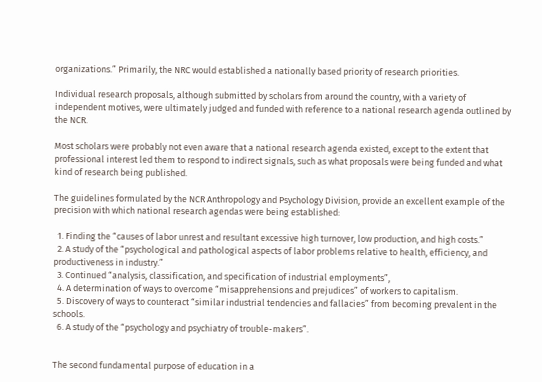organizations.” Primarily, the NRC would established a nationally based priority of research priorities.

Individual research proposals, although submitted by scholars from around the country, with a variety of independent motives, were ultimately judged and funded with reference to a national research agenda outlined by the NCR.

Most scholars were probably not even aware that a national research agenda existed, except to the extent that professional interest led them to respond to indirect signals, such as what proposals were being funded and what kind of research being published.

The guidelines formulated by the NCR Anthropology and Psychology Division, provide an excellent example of the precision with which national research agendas were being established:

  1. Finding the “causes of labor unrest and resultant excessive high turnover, low production, and high costs.”
  2. A study of the “psychological and pathological aspects of labor problems relative to health, efficiency, and productiveness in industry.”
  3. Continued “analysis, classification, and specification of industrial employments”,
  4. A determination of ways to overcome “misapprehensions and prejudices” of workers to capitalism.
  5. Discovery of ways to counteract “similar industrial tendencies and fallacies” from becoming prevalent in the schools.
  6. A study of the “psychology and psychiatry of trouble-makers”.


The second fundamental purpose of education in a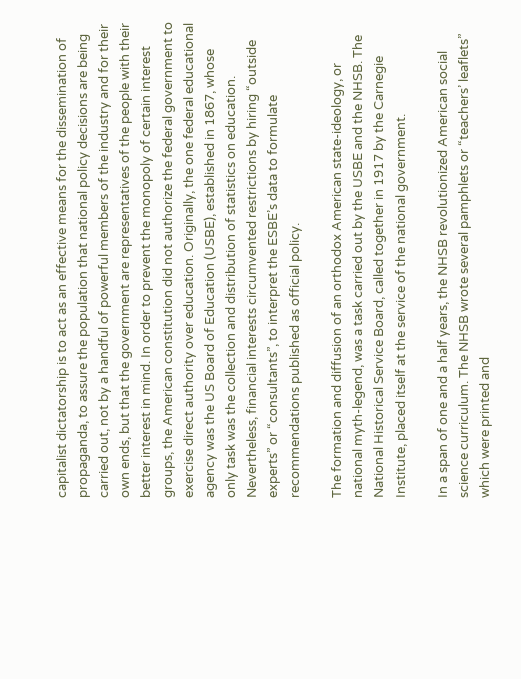capitalist dictatorship is to act as an effective means for the dissemination of propaganda, to assure the population that national policy decisions are being carried out, not by a handful of powerful members of the industry and for their own ends, but that the government are representatives of the people with their better interest in mind. In order to prevent the monopoly of certain interest groups, the American constitution did not authorize the federal government to exercise direct authority over education. Originally, the one federal educational agency was the US Board of Education (USBE), established in 1867, whose only task was the collection and distribution of statistics on education. Nevertheless, financial interests circumvented restrictions by hiring “outside experts” or “consultants”, to interpret the ESBE’s data to formulate recommendations published as official policy.

The formation and diffusion of an orthodox American state-ideology, or national myth-legend, was a task carried out by the USBE and the NHSB. The National Historical Service Board, called together in 1917 by the Carnegie Institute, placed itself at the service of the national government.

In a span of one and a half years, the NHSB revolutionized American social science curriculum. The NHSB wrote several pamphlets or “teachers’ leaflets” which were printed and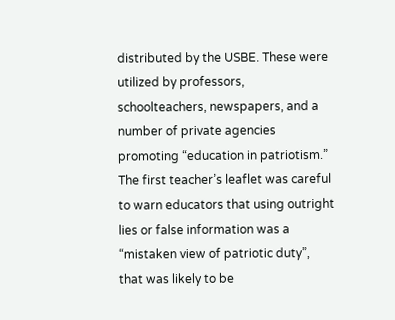distributed by the USBE. These were utilized by professors, schoolteachers, newspapers, and a number of private agencies promoting “education in patriotism.” The first teacher’s leaflet was careful to warn educators that using outright lies or false information was a “mistaken view of patriotic duty”, that was likely to be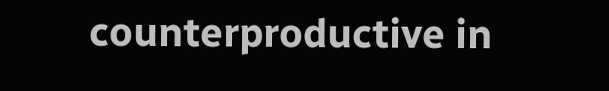counterproductive in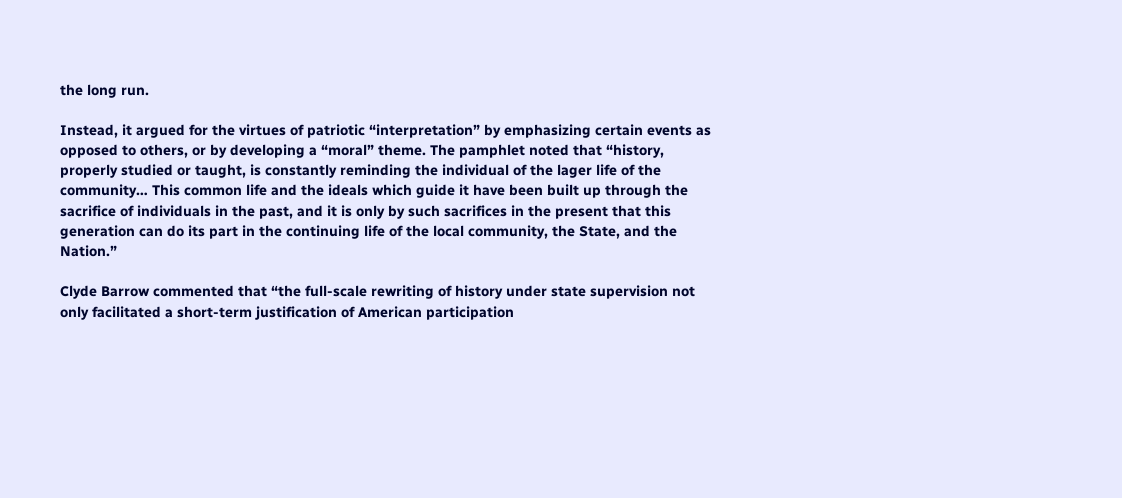the long run.

Instead, it argued for the virtues of patriotic “interpretation” by emphasizing certain events as opposed to others, or by developing a “moral” theme. The pamphlet noted that “history, properly studied or taught, is constantly reminding the individual of the lager life of the community… This common life and the ideals which guide it have been built up through the sacrifice of individuals in the past, and it is only by such sacrifices in the present that this generation can do its part in the continuing life of the local community, the State, and the Nation.”

Clyde Barrow commented that “the full-scale rewriting of history under state supervision not only facilitated a short-term justification of American participation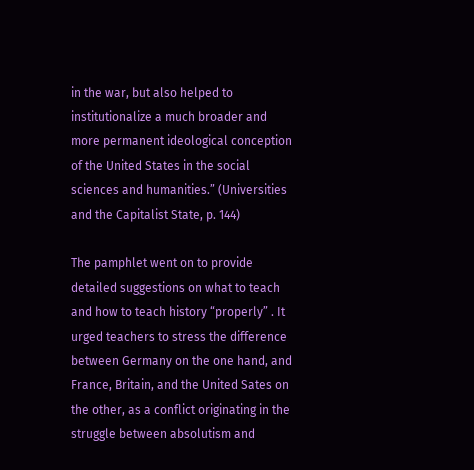in the war, but also helped to institutionalize a much broader and more permanent ideological conception of the United States in the social sciences and humanities.” (Universities and the Capitalist State, p. 144)

The pamphlet went on to provide detailed suggestions on what to teach and how to teach history “properly” . It urged teachers to stress the difference between Germany on the one hand, and France, Britain, and the United Sates on the other, as a conflict originating in the struggle between absolutism and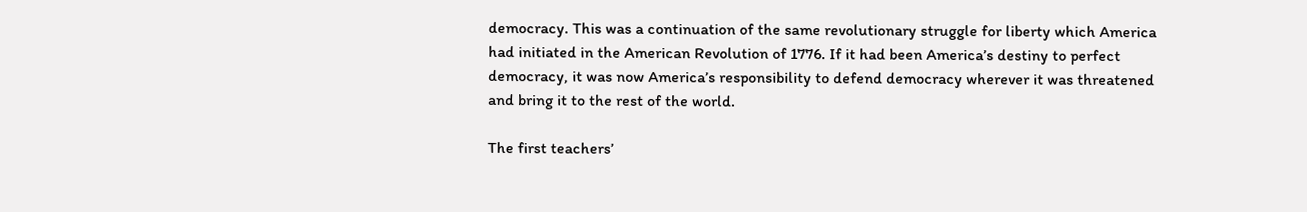democracy. This was a continuation of the same revolutionary struggle for liberty which America had initiated in the American Revolution of 1776. If it had been America’s destiny to perfect democracy, it was now America’s responsibility to defend democracy wherever it was threatened and bring it to the rest of the world.

The first teachers’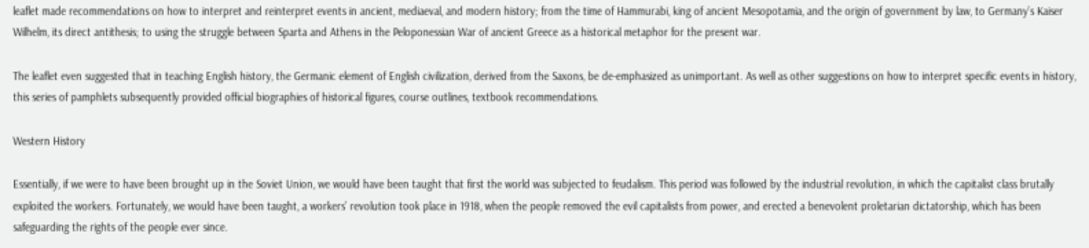leaflet made recommendations on how to interpret and reinterpret events in ancient, mediaeval, and modern history; from the time of Hammurabi, king of ancient Mesopotamia, and the origin of government by law, to Germany’s Kaiser Wilhelm, its direct antithesis; to using the struggle between Sparta and Athens in the Peloponessian War of ancient Greece as a historical metaphor for the present war.

The leaflet even suggested that in teaching English history, the Germanic element of English civilization, derived from the Saxons, be de-emphasized as unimportant. As well as other suggestions on how to interpret specific events in history, this series of pamphlets subsequently provided official biographies of historical figures, course outlines, textbook recommendations.

Western History

Essentially, if we were to have been brought up in the Soviet Union, we would have been taught that first the world was subjected to feudalism. This period was followed by the industrial revolution, in which the capitalist class brutally exploited the workers. Fortunately, we would have been taught, a workers’ revolution took place in 1918, when the people removed the evil capitalists from power, and erected a benevolent proletarian dictatorship, which has been safeguarding the rights of the people ever since.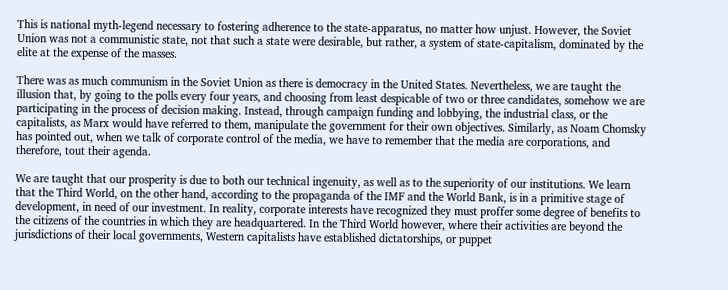This is national myth-legend necessary to fostering adherence to the state-apparatus, no matter how unjust. However, the Soviet Union was not a communistic state, not that such a state were desirable, but rather, a system of state-capitalism, dominated by the elite at the expense of the masses.

There was as much communism in the Soviet Union as there is democracy in the United States. Nevertheless, we are taught the illusion that, by going to the polls every four years, and choosing from least despicable of two or three candidates, somehow we are participating in the process of decision making. Instead, through campaign funding and lobbying, the industrial class, or the capitalists, as Marx would have referred to them, manipulate the government for their own objectives. Similarly, as Noam Chomsky has pointed out, when we talk of corporate control of the media, we have to remember that the media are corporations, and therefore, tout their agenda.

We are taught that our prosperity is due to both our technical ingenuity, as well as to the superiority of our institutions. We learn that the Third World, on the other hand, according to the propaganda of the IMF and the World Bank, is in a primitive stage of development, in need of our investment. In reality, corporate interests have recognized they must proffer some degree of benefits to the citizens of the countries in which they are headquartered. In the Third World however, where their activities are beyond the jurisdictions of their local governments, Western capitalists have established dictatorships, or puppet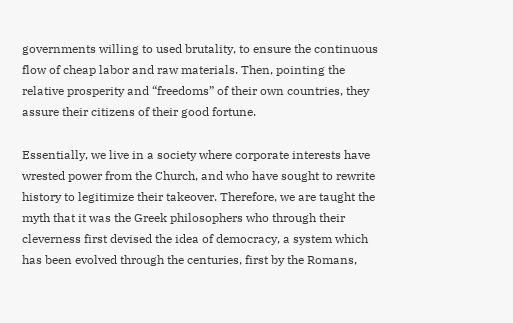governments willing to used brutality, to ensure the continuous flow of cheap labor and raw materials. Then, pointing the relative prosperity and “freedoms” of their own countries, they assure their citizens of their good fortune.

Essentially, we live in a society where corporate interests have wrested power from the Church, and who have sought to rewrite history to legitimize their takeover. Therefore, we are taught the myth that it was the Greek philosophers who through their cleverness first devised the idea of democracy, a system which has been evolved through the centuries, first by the Romans,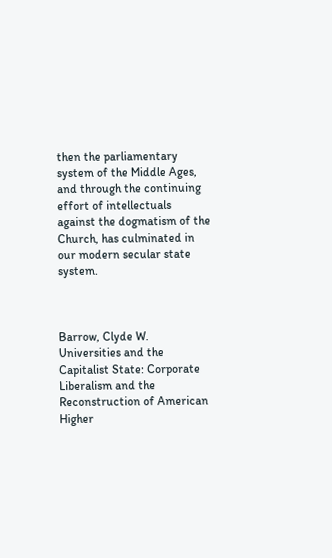then the parliamentary system of the Middle Ages, and through the continuing effort of intellectuals against the dogmatism of the Church, has culminated in our modern secular state system.



Barrow, Clyde W. Universities and the Capitalist State: Corporate Liberalism and the Reconstruction of American Higher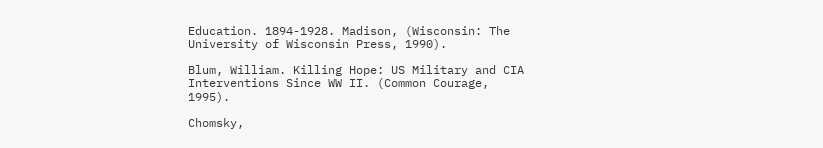Education. 1894-1928. Madison, (Wisconsin: The University of Wisconsin Press, 1990).

Blum, William. Killing Hope: US Military and CIA Interventions Since WW II. (Common Courage, 1995).

Chomsky,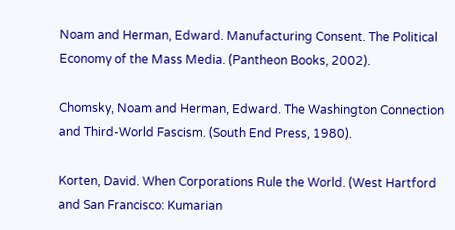Noam and Herman, Edward. Manufacturing Consent. The Political Economy of the Mass Media. (Pantheon Books, 2002).

Chomsky, Noam and Herman, Edward. The Washington Connection and Third-World Fascism. (South End Press, 1980).

Korten, David. When Corporations Rule the World. (West Hartford and San Francisco: Kumarian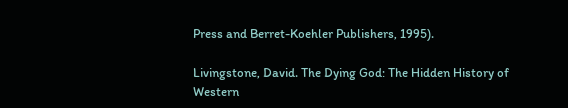Press and Berret-Koehler Publishers, 1995).

Livingstone, David. The Dying God: The Hidden History of Western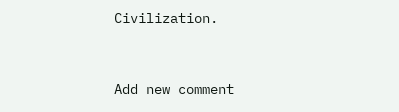Civilization.


Add new comment